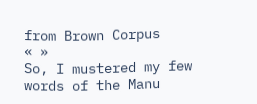from Brown Corpus
« »
So, I mustered my few words of the Manu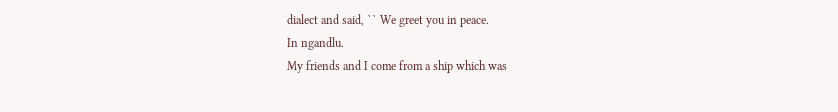dialect and said, `` We greet you in peace.
In ngandlu.
My friends and I come from a ship which was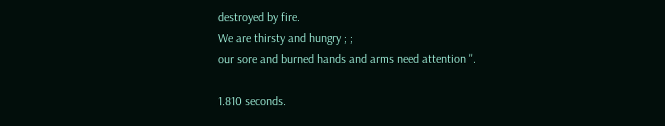destroyed by fire.
We are thirsty and hungry ; ;
our sore and burned hands and arms need attention ''.

1.810 seconds.